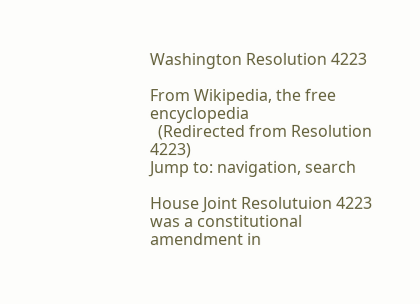Washington Resolution 4223

From Wikipedia, the free encyclopedia
  (Redirected from Resolution 4223)
Jump to: navigation, search

House Joint Resolutuion 4223 was a constitutional amendment in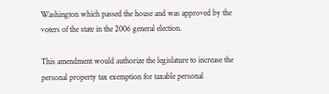Washington which passed the house and was approved by the voters of the state in the 2006 general election.

This amendment would authorize the legislature to increase the personal property tax exemption for taxable personal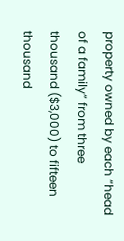property owned by each “head of a family” from three thousand ($3,000) to fifteen thousand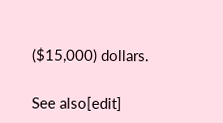($15,000) dollars.

See also[edit]